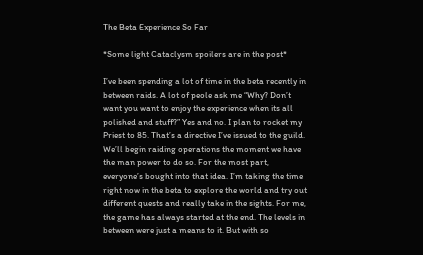The Beta Experience So Far

*Some light Cataclysm spoilers are in the post*

I’ve been spending a lot of time in the beta recently in between raids. A lot of peole ask me “Why? Don’t want you want to enjoy the experience when its all polished and stuff?” Yes and no. I plan to rocket my Priest to 85. That’s a directive I’ve issued to the guild. We’ll begin raiding operations the moment we have the man power to do so. For the most part, everyone’s bought into that idea. I’m taking the time right now in the beta to explore the world and try out different quests and really take in the sights. For me, the game has always started at the end. The levels in between were just a means to it. But with so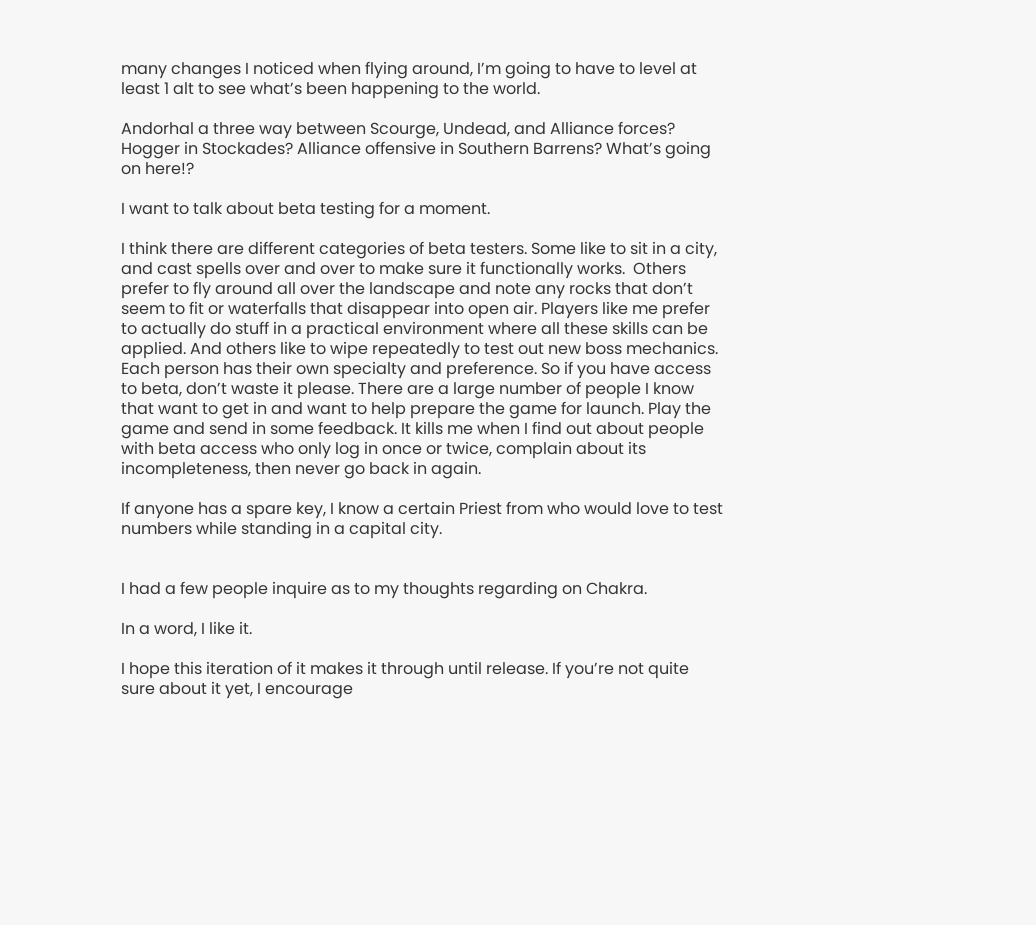many changes I noticed when flying around, I’m going to have to level at least 1 alt to see what’s been happening to the world.

Andorhal a three way between Scourge, Undead, and Alliance forces? Hogger in Stockades? Alliance offensive in Southern Barrens? What’s going on here!?

I want to talk about beta testing for a moment.

I think there are different categories of beta testers. Some like to sit in a city, and cast spells over and over to make sure it functionally works.  Others prefer to fly around all over the landscape and note any rocks that don’t seem to fit or waterfalls that disappear into open air. Players like me prefer to actually do stuff in a practical environment where all these skills can be applied. And others like to wipe repeatedly to test out new boss mechanics. Each person has their own specialty and preference. So if you have access to beta, don’t waste it please. There are a large number of people I know that want to get in and want to help prepare the game for launch. Play the game and send in some feedback. It kills me when I find out about people with beta access who only log in once or twice, complain about its incompleteness, then never go back in again.

If anyone has a spare key, I know a certain Priest from who would love to test numbers while standing in a capital city.


I had a few people inquire as to my thoughts regarding on Chakra.

In a word, I like it.

I hope this iteration of it makes it through until release. If you’re not quite sure about it yet, I encourage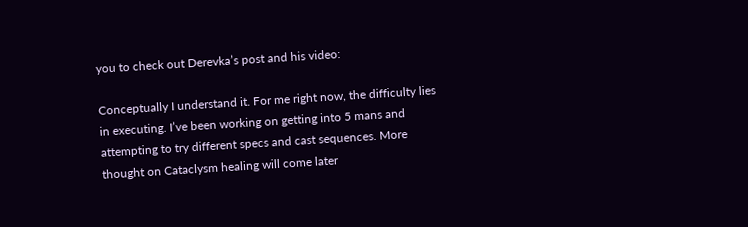you to check out Derevka’s post and his video:

Conceptually I understand it. For me right now, the difficulty lies in executing. I’ve been working on getting into 5 mans and attempting to try different specs and cast sequences. More thought on Cataclysm healing will come later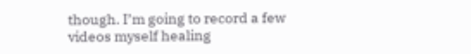though. I’m going to record a few videos myself healing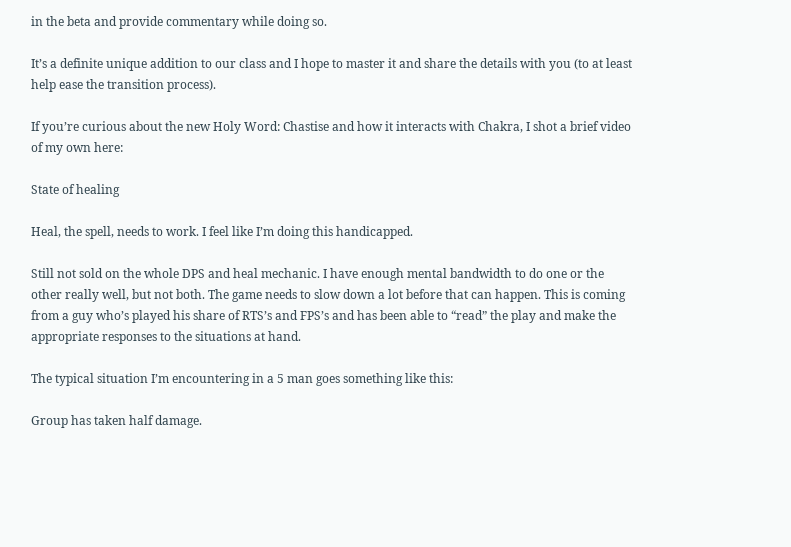in the beta and provide commentary while doing so.

It’s a definite unique addition to our class and I hope to master it and share the details with you (to at least help ease the transition process).

If you’re curious about the new Holy Word: Chastise and how it interacts with Chakra, I shot a brief video of my own here:

State of healing

Heal, the spell, needs to work. I feel like I’m doing this handicapped.

Still not sold on the whole DPS and heal mechanic. I have enough mental bandwidth to do one or the other really well, but not both. The game needs to slow down a lot before that can happen. This is coming from a guy who’s played his share of RTS’s and FPS’s and has been able to “read” the play and make the appropriate responses to the situations at hand.

The typical situation I’m encountering in a 5 man goes something like this:

Group has taken half damage.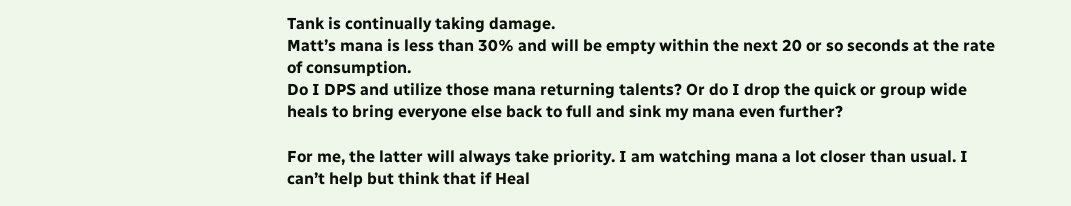Tank is continually taking damage.
Matt’s mana is less than 30% and will be empty within the next 20 or so seconds at the rate of consumption.
Do I DPS and utilize those mana returning talents? Or do I drop the quick or group wide heals to bring everyone else back to full and sink my mana even further?

For me, the latter will always take priority. I am watching mana a lot closer than usual. I can’t help but think that if Heal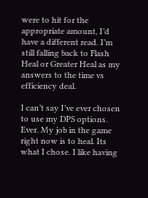were to hit for the appropriate amount, I’d have a different read. I’m still falling back to Flash Heal or Greater Heal as my answers to the time vs efficiency deal.

I can’t say I’ve ever chosen to use my DPS options. Ever. My job in the game right now is to heal. Its what I chose. I like having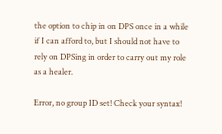the option to chip in on DPS once in a while if I can afford to, but I should not have to rely on DPSing in order to carry out my role as a healer.

Error, no group ID set! Check your syntax!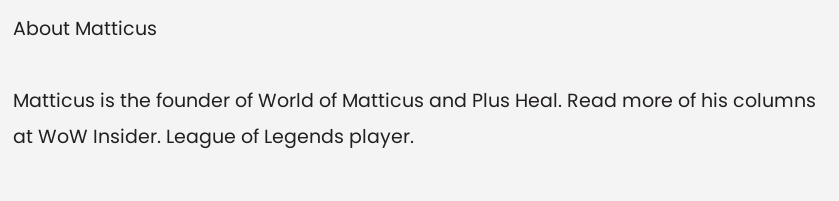About Matticus

Matticus is the founder of World of Matticus and Plus Heal. Read more of his columns at WoW Insider. League of Legends player.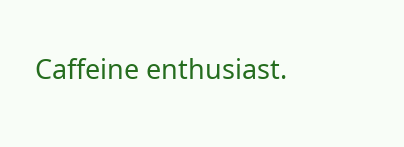Caffeine enthusiast.